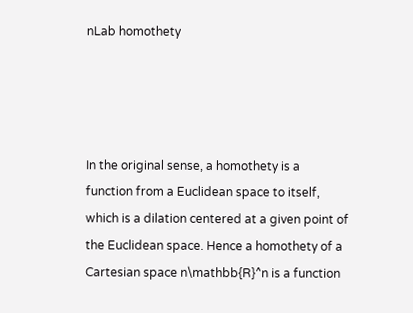nLab homothety




In the original sense, a homothety is a function from a Euclidean space to itself, which is a dilation centered at a given point of the Euclidean space. Hence a homothety of a Cartesian space n\mathbb{R}^n is a function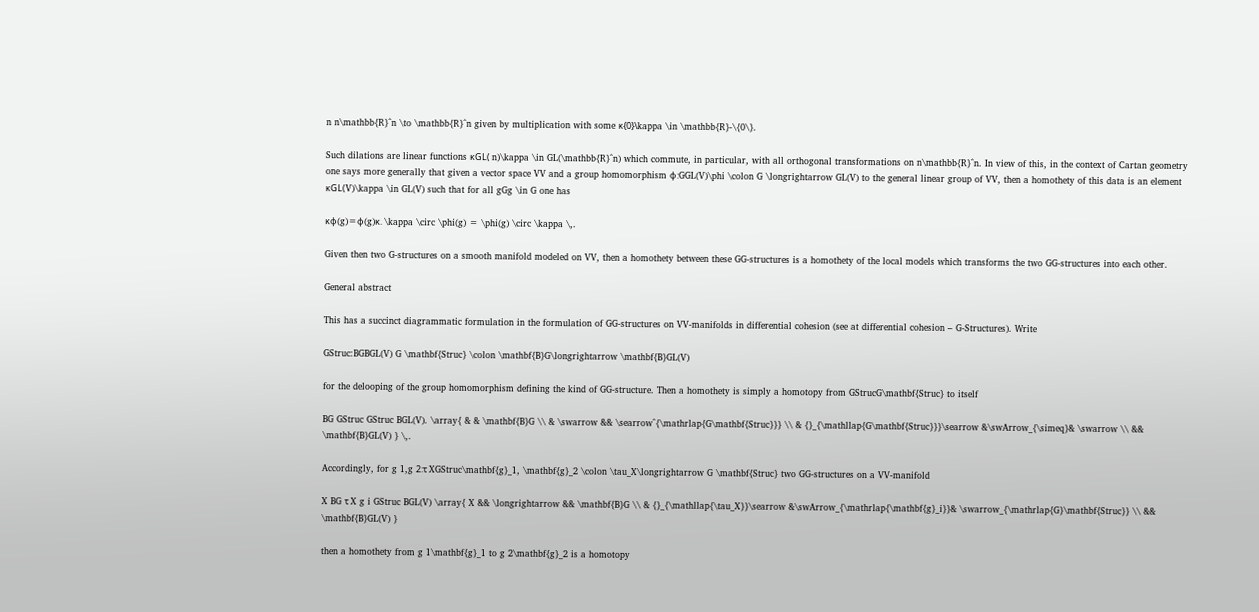n n\mathbb{R}^n \to \mathbb{R}^n given by multiplication with some κ{0}\kappa \in \mathbb{R}-\{0\}.

Such dilations are linear functions κGL( n)\kappa \in GL(\mathbb{R}^n) which commute, in particular, with all orthogonal transformations on n\mathbb{R}^n. In view of this, in the context of Cartan geometry one says more generally that given a vector space VV and a group homomorphism ϕ:GGL(V)\phi \colon G \longrightarrow GL(V) to the general linear group of VV, then a homothety of this data is an element κGL(V)\kappa \in GL(V) such that for all gGg \in G one has

κϕ(g)=ϕ(g)κ. \kappa \circ \phi(g) = \phi(g) \circ \kappa \,.

Given then two G-structures on a smooth manifold modeled on VV, then a homothety between these GG-structures is a homothety of the local models which transforms the two GG-structures into each other.

General abstract

This has a succinct diagrammatic formulation in the formulation of GG-structures on VV-manifolds in differential cohesion (see at differential cohesion – G-Structures). Write

GStruc:BGBGL(V) G \mathbf{Struc} \colon \mathbf{B}G\longrightarrow \mathbf{B}GL(V)

for the delooping of the group homomorphism defining the kind of GG-structure. Then a homothety is simply a homotopy from GStrucG\mathbf{Struc} to itself

BG GStruc GStruc BGL(V). \array{ & & \mathbf{B}G \\ & \swarrow && \searrow^{\mathrlap{G\mathbf{Struc}}} \\ & {}_{\mathllap{G\mathbf{Struc}}}\searrow &\swArrow_{\simeq}& \swarrow \\ && \mathbf{B}GL(V) } \,.

Accordingly, for g 1,g 2:τ XGStruc\mathbf{g}_1, \mathbf{g}_2 \colon \tau_X\longrightarrow G \mathbf{Struc} two GG-structures on a VV-manifold

X BG τ X g i GStruc BGL(V) \array{ X && \longrightarrow && \mathbf{B}G \\ & {}_{\mathllap{\tau_X}}\searrow &\swArrow_{\mathrlap{\mathbf{g}_i}}& \swarrow_{\mathrlap{G}\mathbf{Struc}} \\ && \mathbf{B}GL(V) }

then a homothety from g 1\mathbf{g}_1 to g 2\mathbf{g}_2 is a homotopy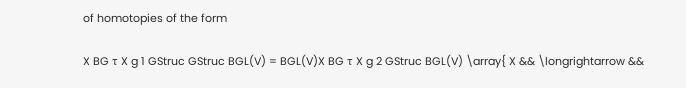of homotopies of the form

X BG τ X g 1 GStruc GStruc BGL(V) = BGL(V)X BG τ X g 2 GStruc BGL(V) \array{ X && \longrightarrow &&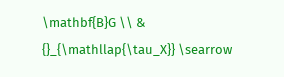\mathbf{B}G \\ & {}_{\mathllap{\tau_X}} \searrow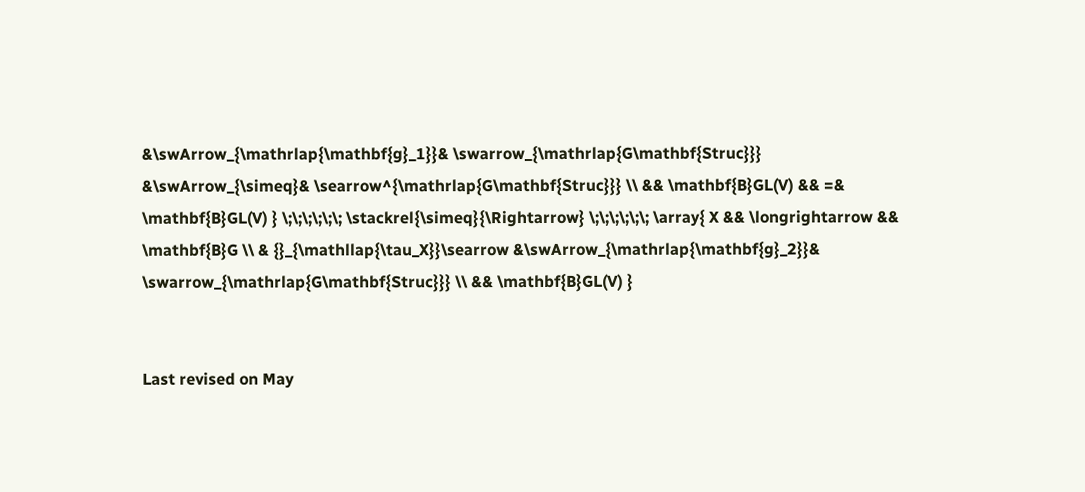&\swArrow_{\mathrlap{\mathbf{g}_1}}& \swarrow_{\mathrlap{G\mathbf{Struc}}} &\swArrow_{\simeq}& \searrow^{\mathrlap{G\mathbf{Struc}}} \\ && \mathbf{B}GL(V) && =& \mathbf{B}GL(V) } \;\;\;\;\;\; \stackrel{\simeq}{\Rightarrow} \;\;\;\;\;\; \array{ X && \longrightarrow && \mathbf{B}G \\ & {}_{\mathllap{\tau_X}}\searrow &\swArrow_{\mathrlap{\mathbf{g}_2}}& \swarrow_{\mathrlap{G\mathbf{Struc}}} \\ && \mathbf{B}GL(V) }


Last revised on May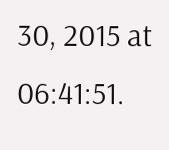30, 2015 at 06:41:51.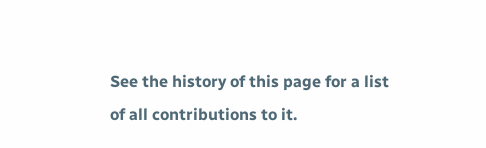See the history of this page for a list of all contributions to it.